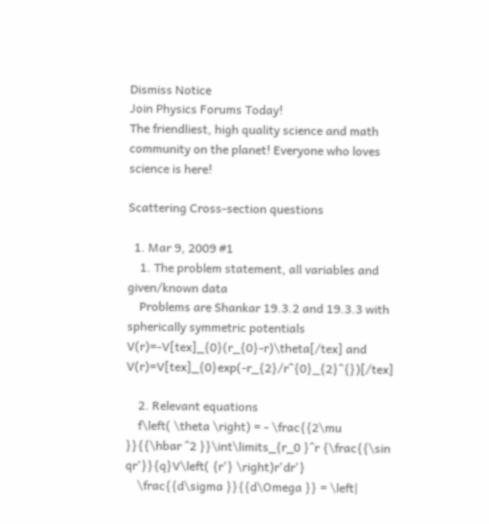Dismiss Notice
Join Physics Forums Today!
The friendliest, high quality science and math community on the planet! Everyone who loves science is here!

Scattering Cross-section questions

  1. Mar 9, 2009 #1
    1. The problem statement, all variables and given/known data
    Problems are Shankar 19.3.2 and 19.3.3 with spherically symmetric potentials V(r)=-V[tex]_{0}(r_{0}-r)\theta[/tex] and V(r)=V[tex]_{0}exp(-r_{2}/r^{0}_{2}^{})[/tex]

    2. Relevant equations
    f\left( \theta \right) = - \frac{{2\mu }}{{\hbar ^2 }}\int\limits_{r_0 }^r {\frac{{\sin qr'}}{q}V\left( {r'} \right)r'dr'}
    \frac{{d\sigma }}{{d\Omega }} = \left|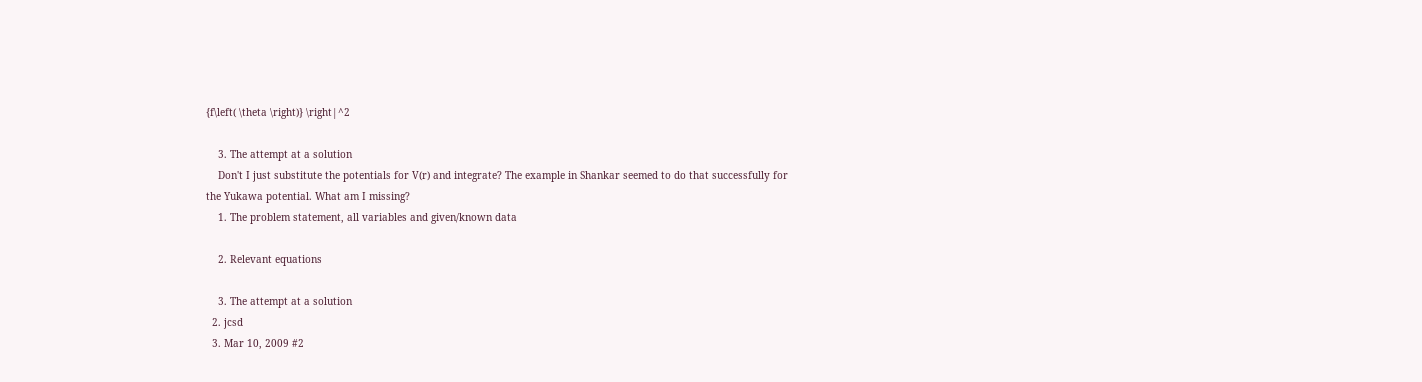{f\left( \theta \right)} \right|^2

    3. The attempt at a solution
    Don't I just substitute the potentials for V(r) and integrate? The example in Shankar seemed to do that successfully for the Yukawa potential. What am I missing?
    1. The problem statement, all variables and given/known data

    2. Relevant equations

    3. The attempt at a solution
  2. jcsd
  3. Mar 10, 2009 #2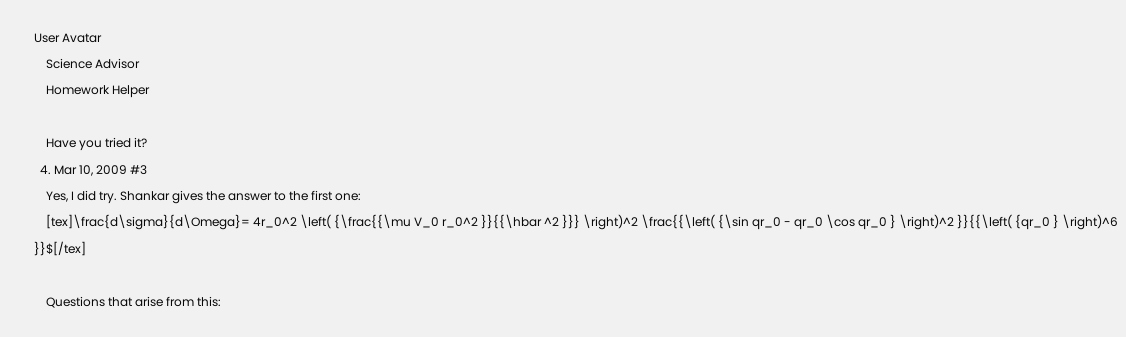User Avatar
    Science Advisor
    Homework Helper

    Have you tried it?
  4. Mar 10, 2009 #3
    Yes, I did try. Shankar gives the answer to the first one:
    [tex]\frac{d\sigma}{d\Omega}= 4r_0^2 \left( {\frac{{\mu V_0 r_0^2 }}{{\hbar ^2 }}} \right)^2 \frac{{\left( {\sin qr_0 - qr_0 \cos qr_0 } \right)^2 }}{{\left( {qr_0 } \right)^6 }}$[/tex]

    Questions that arise from this: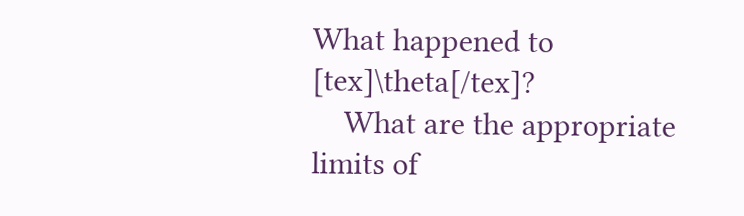What happened to [tex]\theta[/tex]?
    What are the appropriate limits of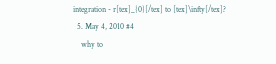integration - r[tex]_{0}[/tex] to [tex]\infty[/tex]?
  5. May 4, 2010 #4
    why to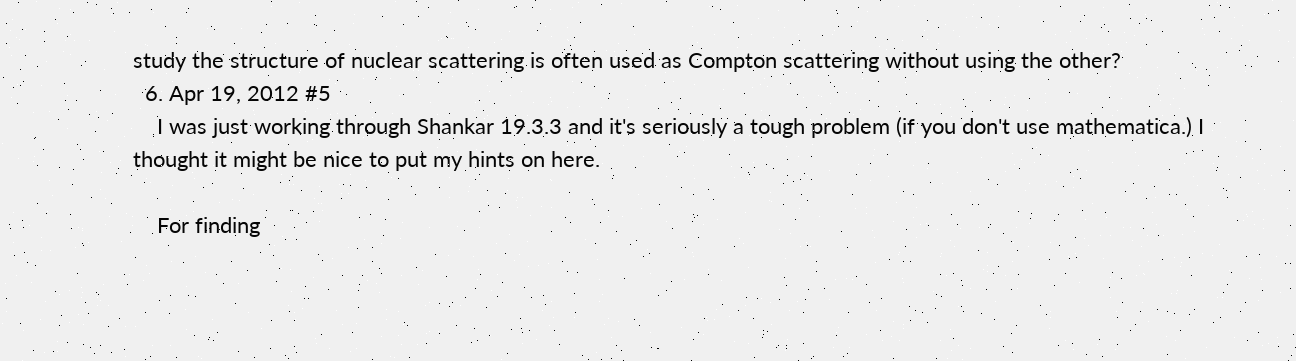study the structure of nuclear scattering is often used as Compton scattering without using the other?
  6. Apr 19, 2012 #5
    I was just working through Shankar 19.3.3 and it's seriously a tough problem (if you don't use mathematica.) I thought it might be nice to put my hints on here.

    For finding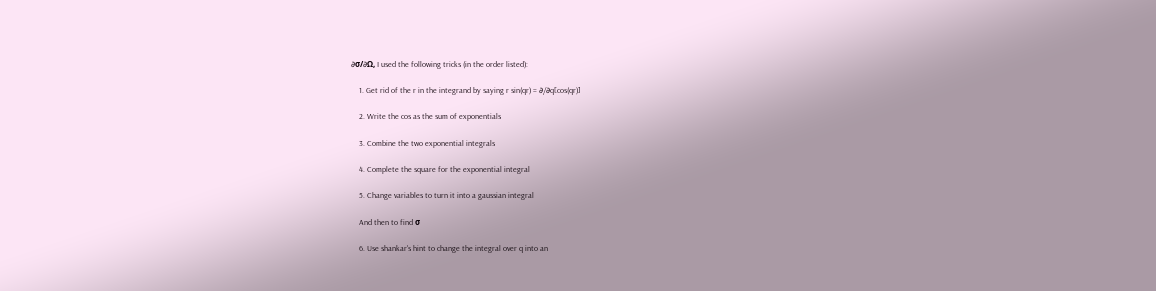∂σ/∂Ω, I used the following tricks (in the order listed):

    1. Get rid of the r in the integrand by saying r sin(qr) = ∂/∂q[cos(qr)]

    2. Write the cos as the sum of exponentials

    3. Combine the two exponential integrals

    4. Complete the square for the exponential integral

    5. Change variables to turn it into a gaussian integral

    And then to find σ

    6. Use shankar's hint to change the integral over q into an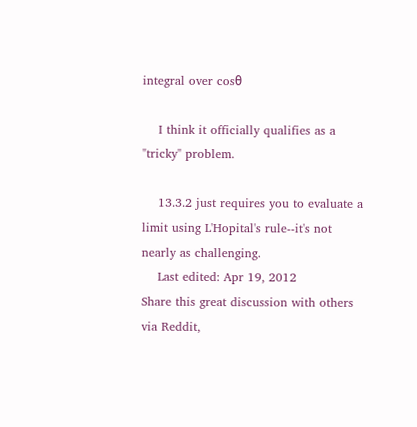integral over cosθ

    I think it officially qualifies as a "tricky" problem.

    13.3.2 just requires you to evaluate a limit using L'Hopital's rule--it's not nearly as challenging.
    Last edited: Apr 19, 2012
Share this great discussion with others via Reddit,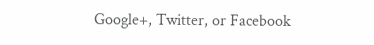Google+, Twitter, or Facebook